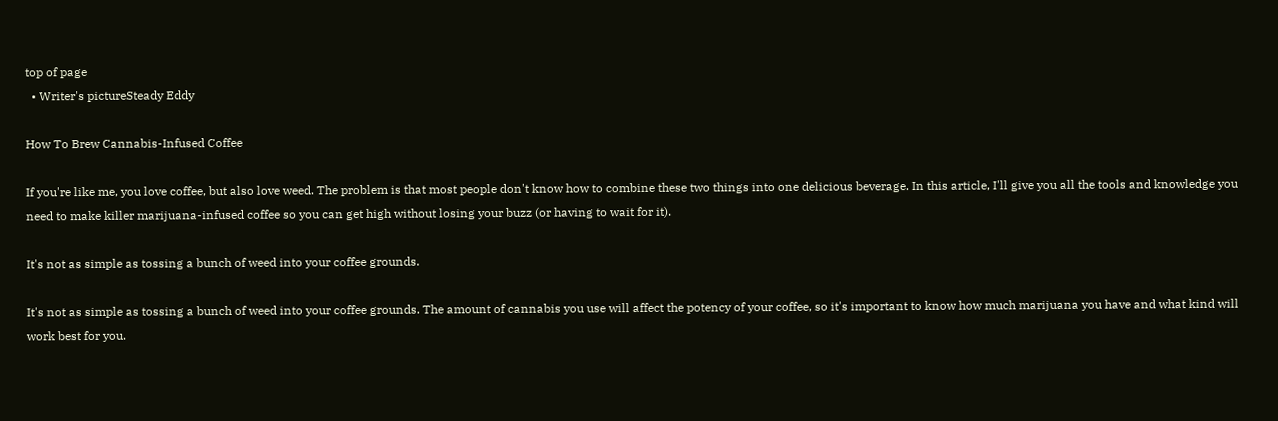top of page
  • Writer's pictureSteady Eddy

How To Brew Cannabis-Infused Coffee

If you're like me, you love coffee, but also love weed. The problem is that most people don't know how to combine these two things into one delicious beverage. In this article, I'll give you all the tools and knowledge you need to make killer marijuana-infused coffee so you can get high without losing your buzz (or having to wait for it).

It's not as simple as tossing a bunch of weed into your coffee grounds.

It's not as simple as tossing a bunch of weed into your coffee grounds. The amount of cannabis you use will affect the potency of your coffee, so it's important to know how much marijuana you have and what kind will work best for you.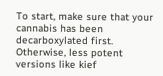To start, make sure that your cannabis has been decarboxylated first. Otherwise, less potent versions like kief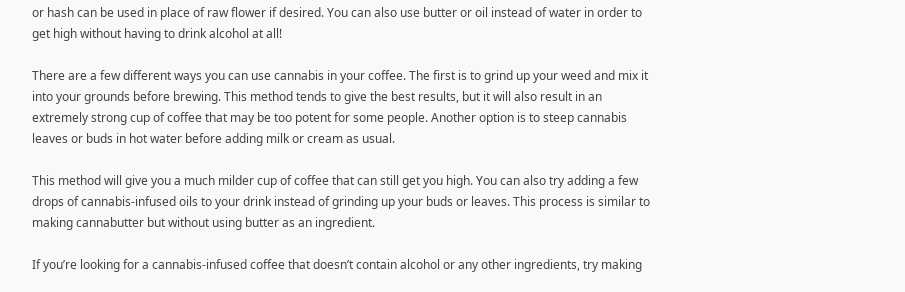or hash can be used in place of raw flower if desired. You can also use butter or oil instead of water in order to get high without having to drink alcohol at all!

There are a few different ways you can use cannabis in your coffee. The first is to grind up your weed and mix it into your grounds before brewing. This method tends to give the best results, but it will also result in an extremely strong cup of coffee that may be too potent for some people. Another option is to steep cannabis leaves or buds in hot water before adding milk or cream as usual.

This method will give you a much milder cup of coffee that can still get you high. You can also try adding a few drops of cannabis-infused oils to your drink instead of grinding up your buds or leaves. This process is similar to making cannabutter but without using butter as an ingredient.

If you’re looking for a cannabis-infused coffee that doesn’t contain alcohol or any other ingredients, try making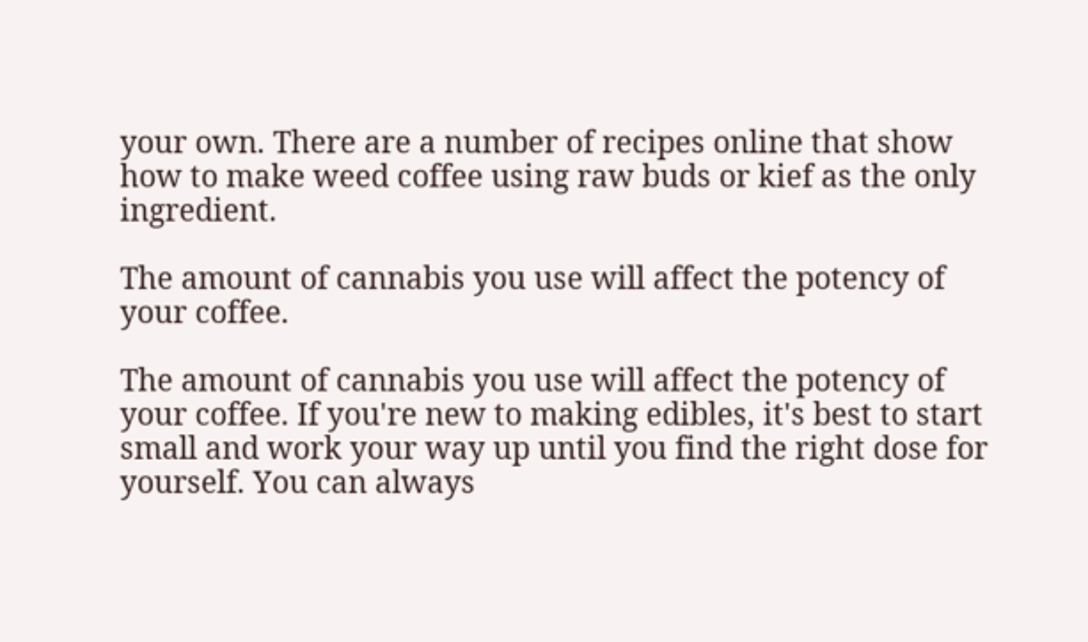your own. There are a number of recipes online that show how to make weed coffee using raw buds or kief as the only ingredient.

The amount of cannabis you use will affect the potency of your coffee.

The amount of cannabis you use will affect the potency of your coffee. If you're new to making edibles, it's best to start small and work your way up until you find the right dose for yourself. You can always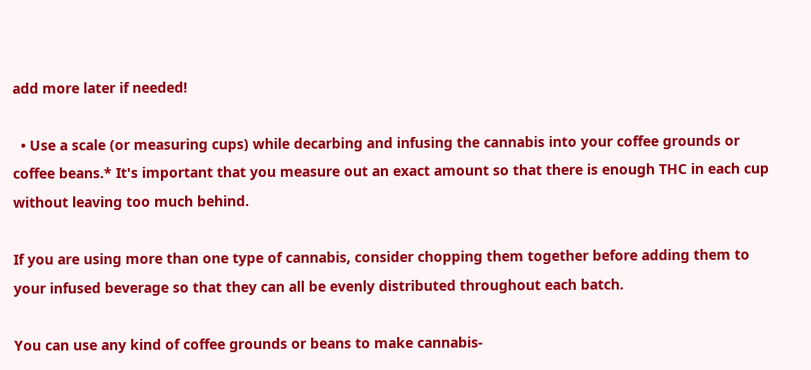add more later if needed!

  • Use a scale (or measuring cups) while decarbing and infusing the cannabis into your coffee grounds or coffee beans.* It's important that you measure out an exact amount so that there is enough THC in each cup without leaving too much behind.

If you are using more than one type of cannabis, consider chopping them together before adding them to your infused beverage so that they can all be evenly distributed throughout each batch.

You can use any kind of coffee grounds or beans to make cannabis-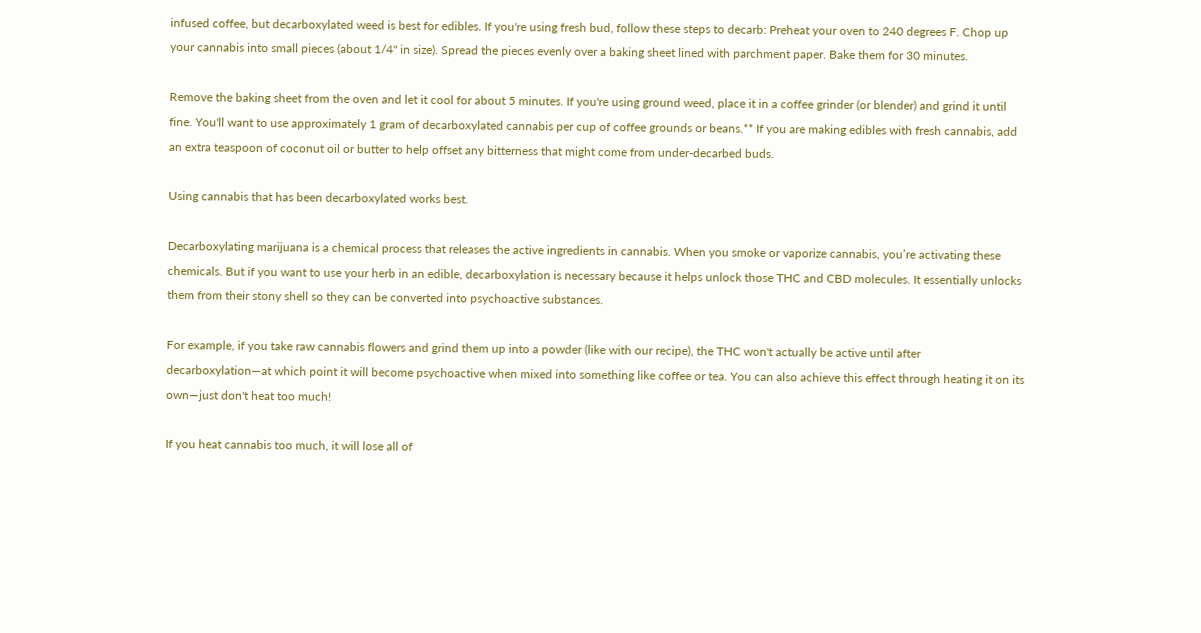infused coffee, but decarboxylated weed is best for edibles. If you're using fresh bud, follow these steps to decarb: Preheat your oven to 240 degrees F. Chop up your cannabis into small pieces (about 1/4" in size). Spread the pieces evenly over a baking sheet lined with parchment paper. Bake them for 30 minutes.

Remove the baking sheet from the oven and let it cool for about 5 minutes. If you're using ground weed, place it in a coffee grinder (or blender) and grind it until fine. You'll want to use approximately 1 gram of decarboxylated cannabis per cup of coffee grounds or beans.** If you are making edibles with fresh cannabis, add an extra teaspoon of coconut oil or butter to help offset any bitterness that might come from under-decarbed buds.

Using cannabis that has been decarboxylated works best.

Decarboxylating marijuana is a chemical process that releases the active ingredients in cannabis. When you smoke or vaporize cannabis, you’re activating these chemicals. But if you want to use your herb in an edible, decarboxylation is necessary because it helps unlock those THC and CBD molecules. It essentially unlocks them from their stony shell so they can be converted into psychoactive substances.

For example, if you take raw cannabis flowers and grind them up into a powder (like with our recipe), the THC won't actually be active until after decarboxylation—at which point it will become psychoactive when mixed into something like coffee or tea. You can also achieve this effect through heating it on its own—just don't heat too much!

If you heat cannabis too much, it will lose all of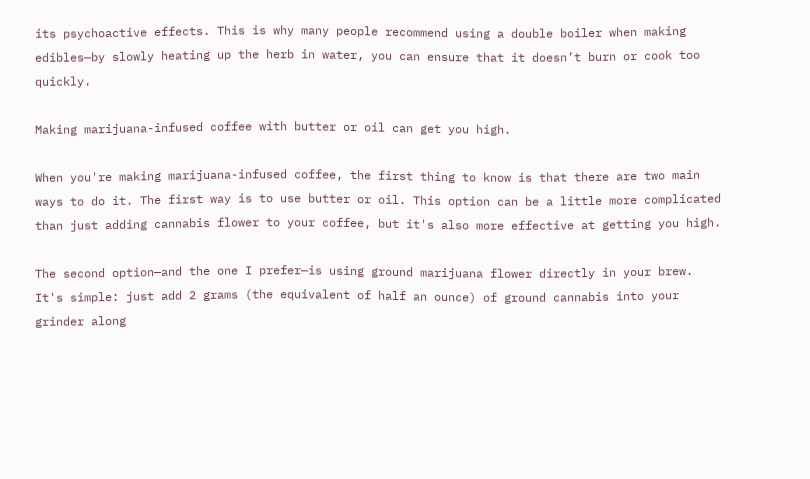its psychoactive effects. This is why many people recommend using a double boiler when making edibles—by slowly heating up the herb in water, you can ensure that it doesn’t burn or cook too quickly.

Making marijuana-infused coffee with butter or oil can get you high.

When you're making marijuana-infused coffee, the first thing to know is that there are two main ways to do it. The first way is to use butter or oil. This option can be a little more complicated than just adding cannabis flower to your coffee, but it's also more effective at getting you high.

The second option—and the one I prefer—is using ground marijuana flower directly in your brew. It's simple: just add 2 grams (the equivalent of half an ounce) of ground cannabis into your grinder along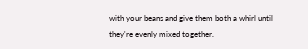with your beans and give them both a whirl until they're evenly mixed together.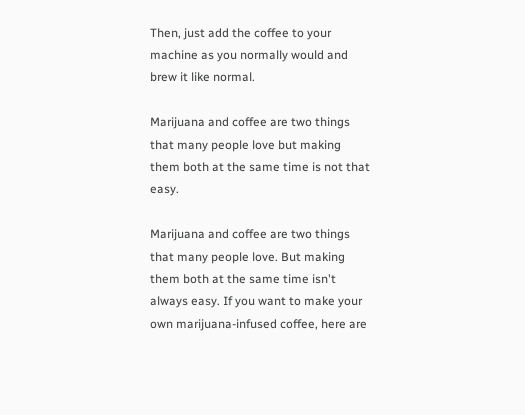Then, just add the coffee to your machine as you normally would and brew it like normal.

Marijuana and coffee are two things that many people love but making them both at the same time is not that easy.

Marijuana and coffee are two things that many people love. But making them both at the same time isn't always easy. If you want to make your own marijuana-infused coffee, here are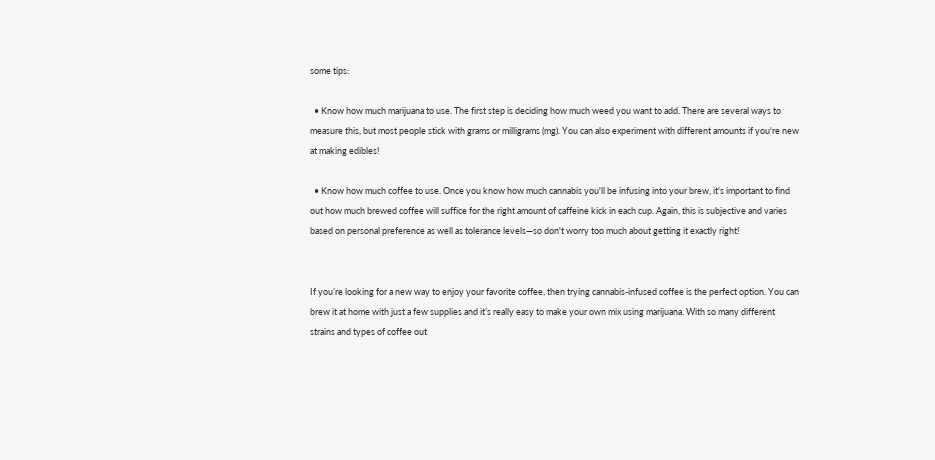some tips:

  • Know how much marijuana to use. The first step is deciding how much weed you want to add. There are several ways to measure this, but most people stick with grams or milligrams (mg). You can also experiment with different amounts if you're new at making edibles!

  • Know how much coffee to use. Once you know how much cannabis you'll be infusing into your brew, it's important to find out how much brewed coffee will suffice for the right amount of caffeine kick in each cup. Again, this is subjective and varies based on personal preference as well as tolerance levels—so don't worry too much about getting it exactly right!


If you’re looking for a new way to enjoy your favorite coffee, then trying cannabis-infused coffee is the perfect option. You can brew it at home with just a few supplies and it’s really easy to make your own mix using marijuana. With so many different strains and types of coffee out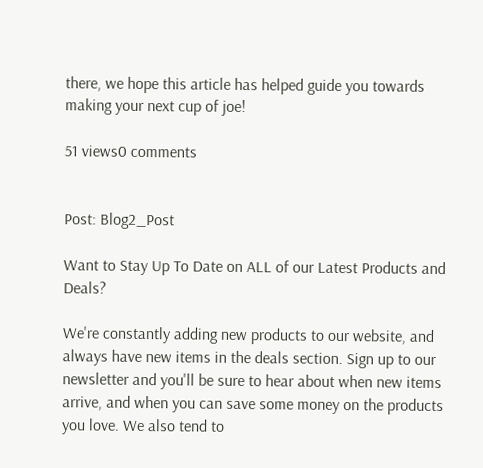there, we hope this article has helped guide you towards making your next cup of joe!

51 views0 comments


Post: Blog2_Post

Want to Stay Up To Date on ALL of our Latest Products and Deals?

We're constantly adding new products to our website, and always have new items in the deals section. Sign up to our newsletter and you'll be sure to hear about when new items arrive, and when you can save some money on the products you love. We also tend to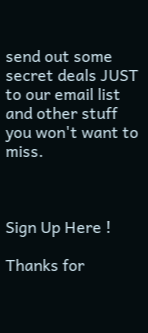send out some secret deals JUST to our email list and other stuff you won't want to miss.



Sign Up Here !

Thanks for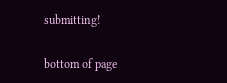submitting!

bottom of page